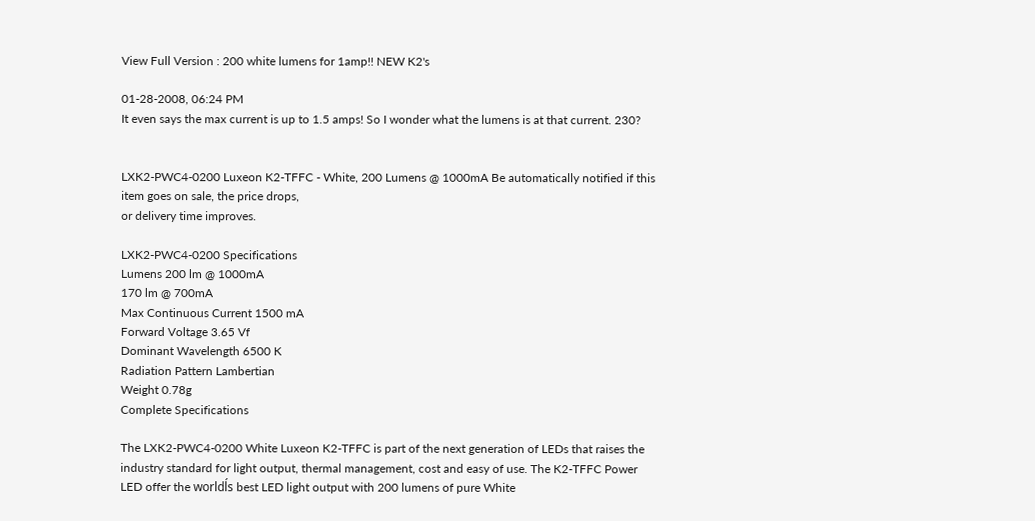View Full Version : 200 white lumens for 1amp!! NEW K2's

01-28-2008, 06:24 PM
It even says the max current is up to 1.5 amps! So I wonder what the lumens is at that current. 230?


LXK2-PWC4-0200 Luxeon K2-TFFC - White, 200 Lumens @ 1000mA Be automatically notified if this
item goes on sale, the price drops,
or delivery time improves.

LXK2-PWC4-0200 Specifications
Lumens 200 lm @ 1000mA
170 lm @ 700mA
Max Continuous Current 1500 mA
Forward Voltage 3.65 Vf
Dominant Wavelength 6500 K
Radiation Pattern Lambertian
Weight 0.78g
Complete Specifications

The LXK2-PWC4-0200 White Luxeon K2-TFFC is part of the next generation of LEDs that raises the industry standard for light output, thermal management, cost and easy of use. The K2-TFFC Power LED offer the worldĺs best LED light output with 200 lumens of pure White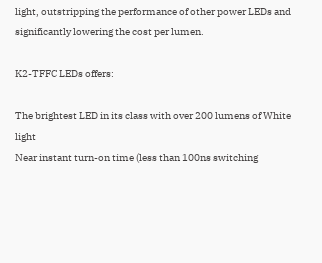light, outstripping the performance of other power LEDs and significantly lowering the cost per lumen.

K2-TFFC LEDs offers:

The brightest LED in its class with over 200 lumens of White light
Near instant turn-on time (less than 100ns switching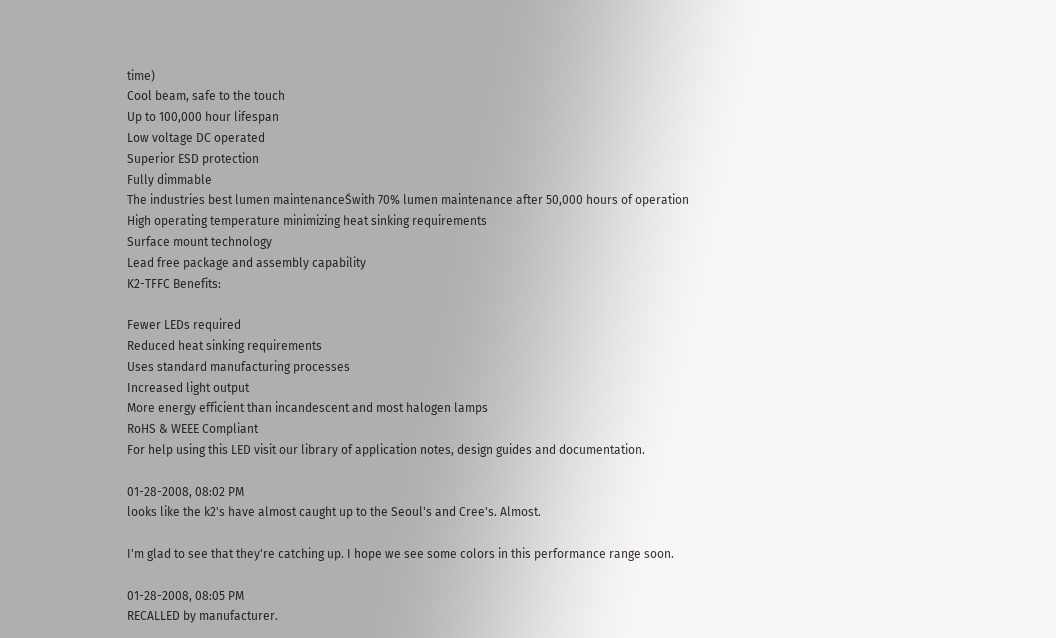time)
Cool beam, safe to the touch
Up to 100,000 hour lifespan
Low voltage DC operated
Superior ESD protection
Fully dimmable
The industries best lumen maintenanceŚwith 70% lumen maintenance after 50,000 hours of operation
High operating temperature minimizing heat sinking requirements
Surface mount technology
Lead free package and assembly capability
K2-TFFC Benefits:

Fewer LEDs required
Reduced heat sinking requirements
Uses standard manufacturing processes
Increased light output
More energy efficient than incandescent and most halogen lamps
RoHS & WEEE Compliant
For help using this LED visit our library of application notes, design guides and documentation.

01-28-2008, 08:02 PM
looks like the k2's have almost caught up to the Seoul's and Cree's. Almost.

I'm glad to see that they're catching up. I hope we see some colors in this performance range soon.

01-28-2008, 08:05 PM
RECALLED by manufacturer.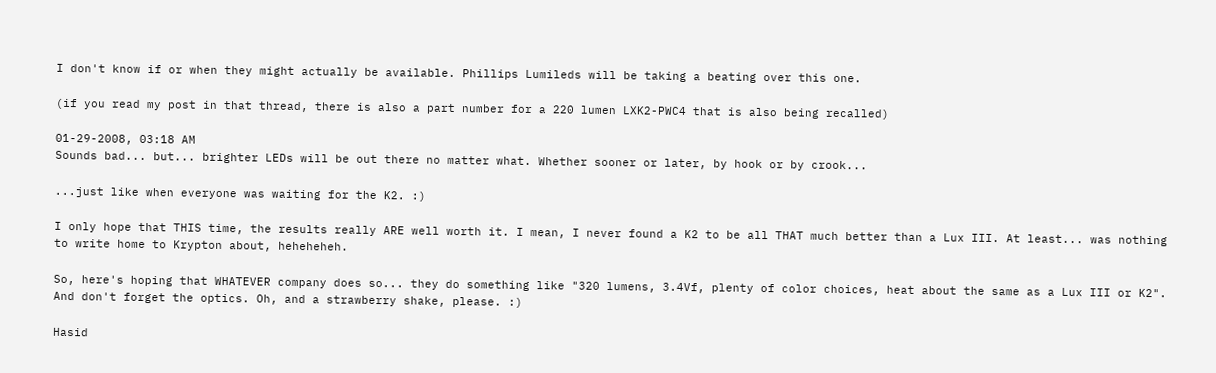I don't know if or when they might actually be available. Phillips Lumileds will be taking a beating over this one.

(if you read my post in that thread, there is also a part number for a 220 lumen LXK2-PWC4 that is also being recalled)

01-29-2008, 03:18 AM
Sounds bad... but... brighter LEDs will be out there no matter what. Whether sooner or later, by hook or by crook...

...just like when everyone was waiting for the K2. :)

I only hope that THIS time, the results really ARE well worth it. I mean, I never found a K2 to be all THAT much better than a Lux III. At least... was nothing to write home to Krypton about, heheheheh.

So, here's hoping that WHATEVER company does so... they do something like "320 lumens, 3.4Vf, plenty of color choices, heat about the same as a Lux III or K2". And don't forget the optics. Oh, and a strawberry shake, please. :)

Hasid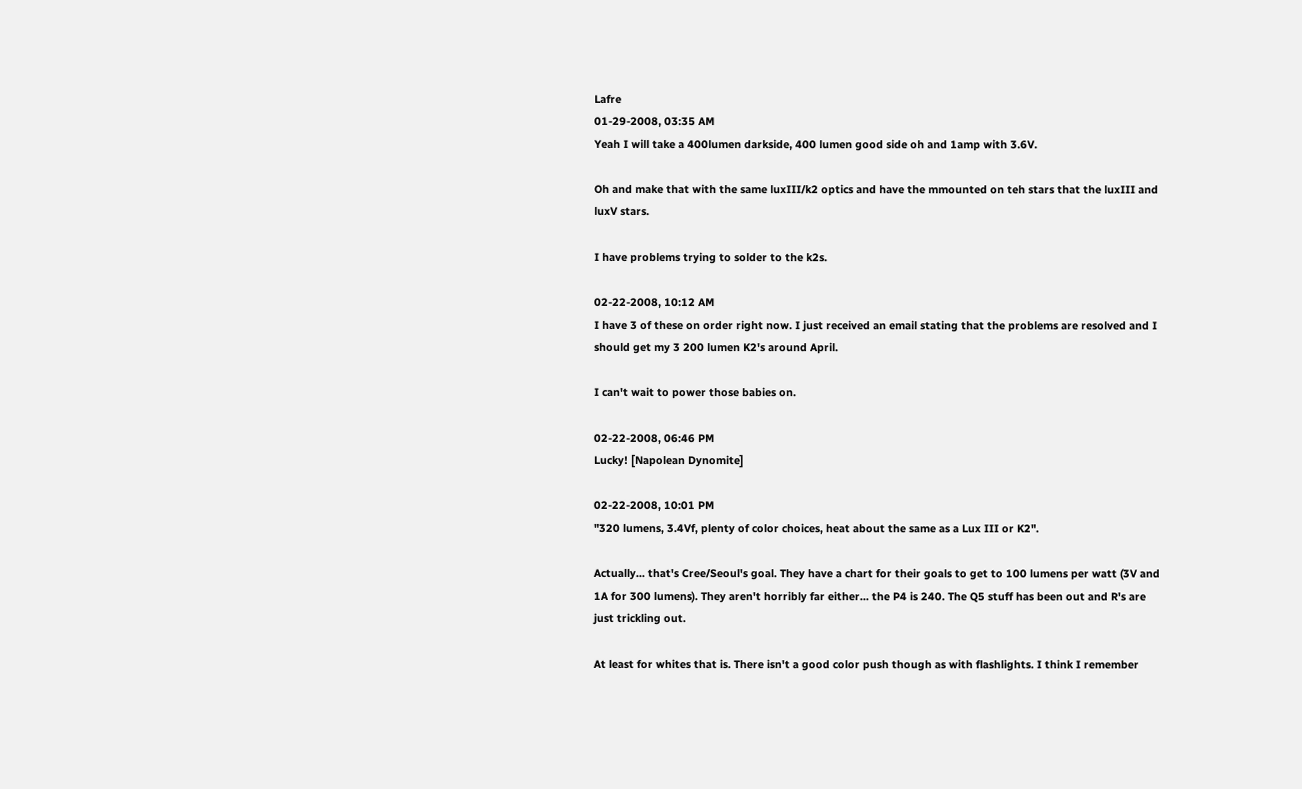Lafre
01-29-2008, 03:35 AM
Yeah I will take a 400lumen darkside, 400 lumen good side oh and 1amp with 3.6V.

Oh and make that with the same luxIII/k2 optics and have the mmounted on teh stars that the luxIII and luxV stars.

I have problems trying to solder to the k2s.

02-22-2008, 10:12 AM
I have 3 of these on order right now. I just received an email stating that the problems are resolved and I should get my 3 200 lumen K2's around April.

I can't wait to power those babies on.

02-22-2008, 06:46 PM
Lucky! [Napolean Dynomite]

02-22-2008, 10:01 PM
"320 lumens, 3.4Vf, plenty of color choices, heat about the same as a Lux III or K2".

Actually... that's Cree/Seoul's goal. They have a chart for their goals to get to 100 lumens per watt (3V and 1A for 300 lumens). They aren't horribly far either... the P4 is 240. The Q5 stuff has been out and R's are just trickling out.

At least for whites that is. There isn't a good color push though as with flashlights. I think I remember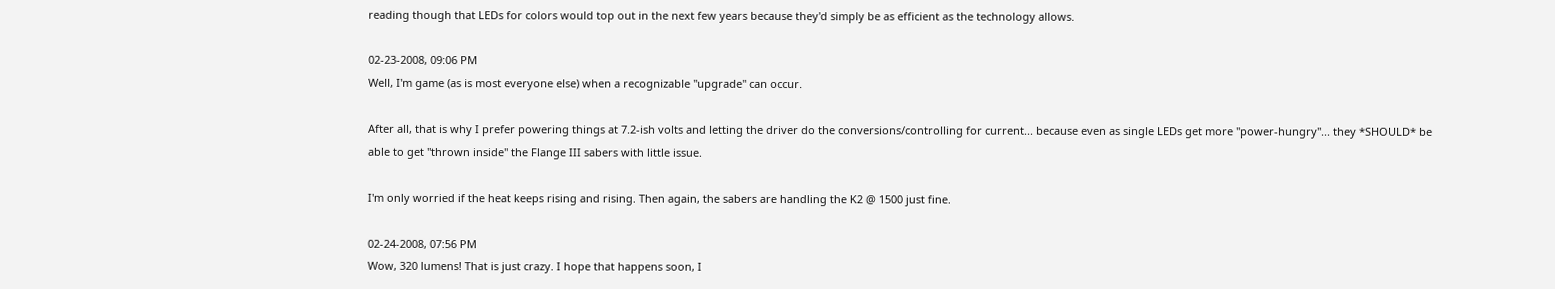reading though that LEDs for colors would top out in the next few years because they'd simply be as efficient as the technology allows.

02-23-2008, 09:06 PM
Well, I'm game (as is most everyone else) when a recognizable "upgrade" can occur.

After all, that is why I prefer powering things at 7.2-ish volts and letting the driver do the conversions/controlling for current... because even as single LEDs get more "power-hungry"... they *SHOULD* be able to get "thrown inside" the Flange III sabers with little issue.

I'm only worried if the heat keeps rising and rising. Then again, the sabers are handling the K2 @ 1500 just fine.

02-24-2008, 07:56 PM
Wow, 320 lumens! That is just crazy. I hope that happens soon, I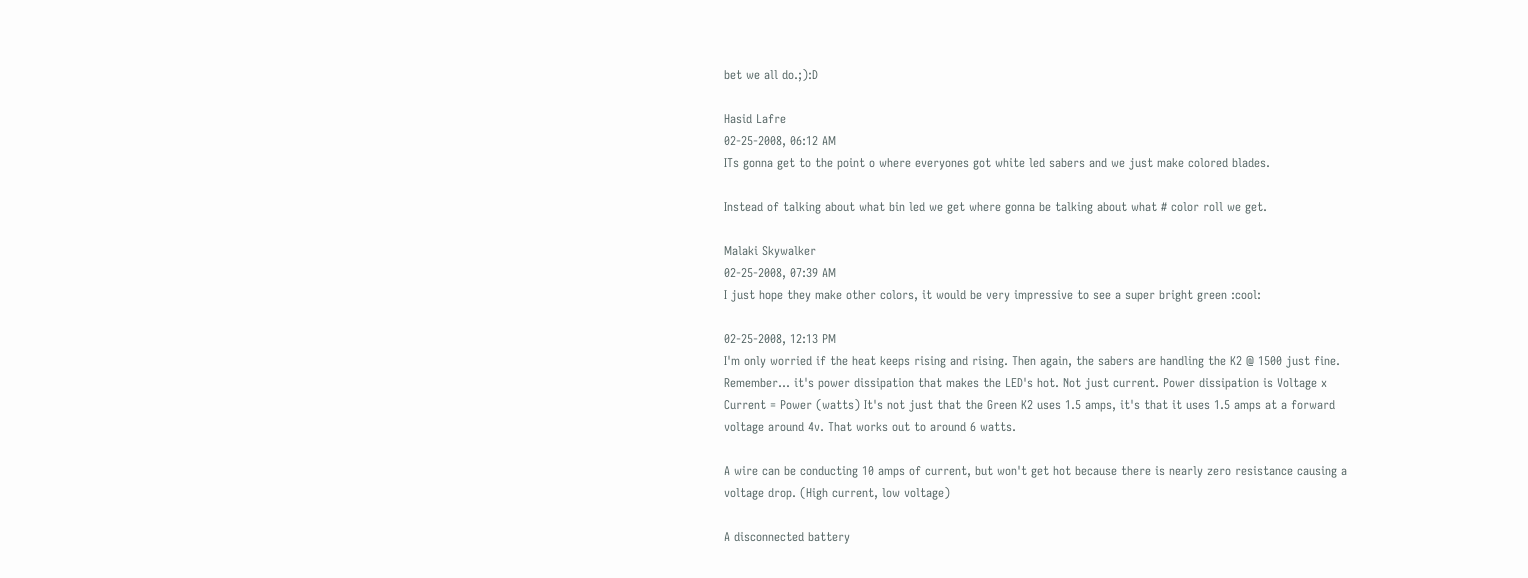bet we all do.;):D

Hasid Lafre
02-25-2008, 06:12 AM
ITs gonna get to the point o where everyones got white led sabers and we just make colored blades.

Instead of talking about what bin led we get where gonna be talking about what # color roll we get.

Malaki Skywalker
02-25-2008, 07:39 AM
I just hope they make other colors, it would be very impressive to see a super bright green :cool:

02-25-2008, 12:13 PM
I'm only worried if the heat keeps rising and rising. Then again, the sabers are handling the K2 @ 1500 just fine.
Remember... it's power dissipation that makes the LED's hot. Not just current. Power dissipation is Voltage x Current = Power (watts) It's not just that the Green K2 uses 1.5 amps, it's that it uses 1.5 amps at a forward voltage around 4v. That works out to around 6 watts.

A wire can be conducting 10 amps of current, but won't get hot because there is nearly zero resistance causing a voltage drop. (High current, low voltage)

A disconnected battery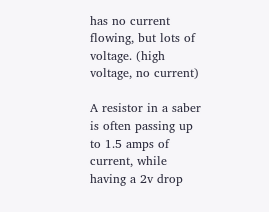has no current flowing, but lots of voltage. (high voltage, no current)

A resistor in a saber is often passing up to 1.5 amps of current, while having a 2v drop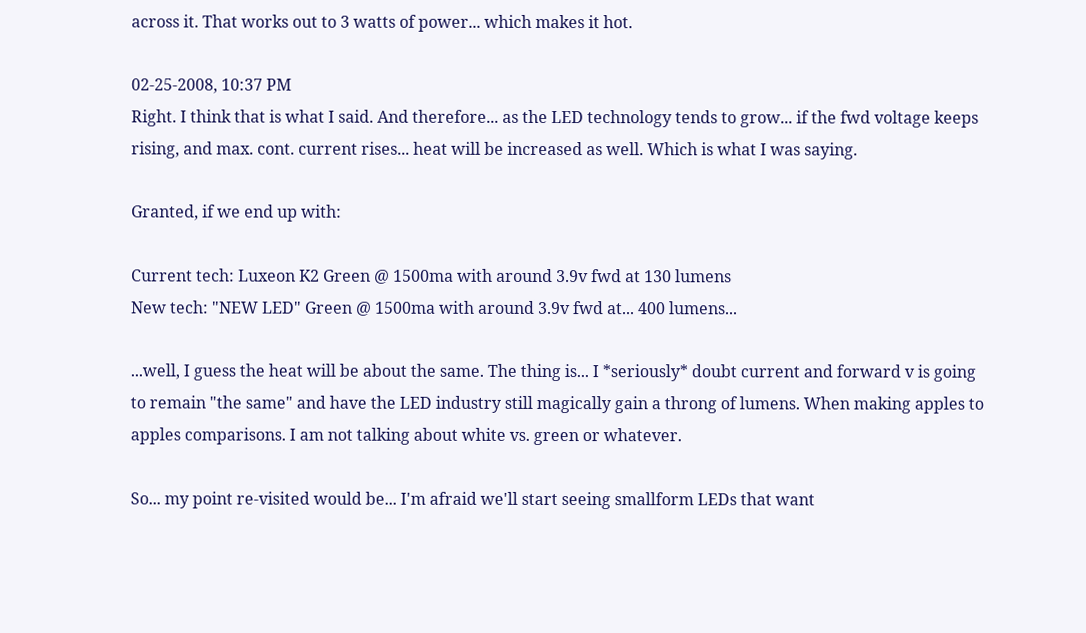across it. That works out to 3 watts of power... which makes it hot.

02-25-2008, 10:37 PM
Right. I think that is what I said. And therefore... as the LED technology tends to grow... if the fwd voltage keeps rising, and max. cont. current rises... heat will be increased as well. Which is what I was saying.

Granted, if we end up with:

Current tech: Luxeon K2 Green @ 1500ma with around 3.9v fwd at 130 lumens
New tech: "NEW LED" Green @ 1500ma with around 3.9v fwd at... 400 lumens...

...well, I guess the heat will be about the same. The thing is... I *seriously* doubt current and forward v is going to remain "the same" and have the LED industry still magically gain a throng of lumens. When making apples to apples comparisons. I am not talking about white vs. green or whatever.

So... my point re-visited would be... I'm afraid we'll start seeing smallform LEDs that want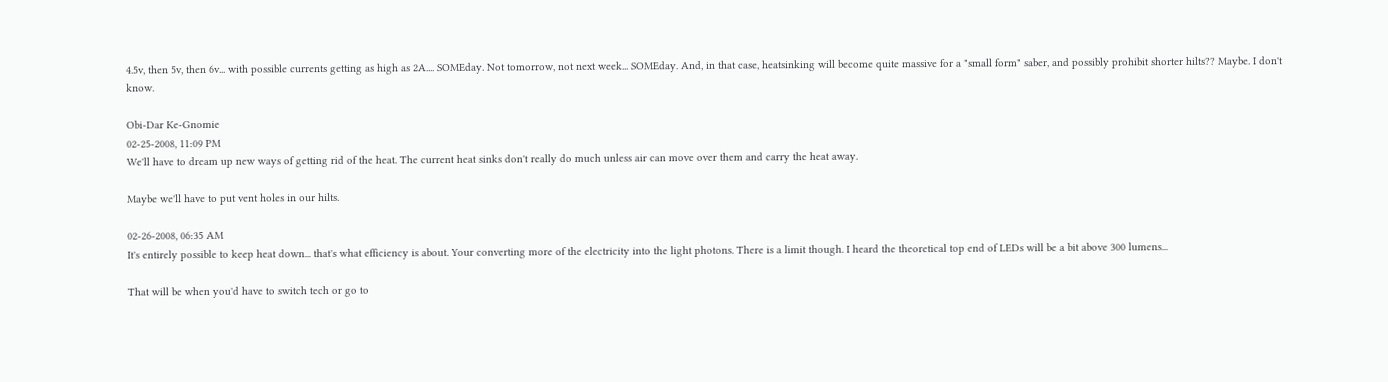4.5v, then 5v, then 6v... with possible currents getting as high as 2A.... SOMEday. Not tomorrow, not next week... SOMEday. And, in that case, heatsinking will become quite massive for a "small form" saber, and possibly prohibit shorter hilts?? Maybe. I don't know.

Obi-Dar Ke-Gnomie
02-25-2008, 11:09 PM
We'll have to dream up new ways of getting rid of the heat. The current heat sinks don't really do much unless air can move over them and carry the heat away.

Maybe we'll have to put vent holes in our hilts.

02-26-2008, 06:35 AM
It's entirely possible to keep heat down... that's what efficiency is about. Your converting more of the electricity into the light photons. There is a limit though. I heard the theoretical top end of LEDs will be a bit above 300 lumens...

That will be when you'd have to switch tech or go to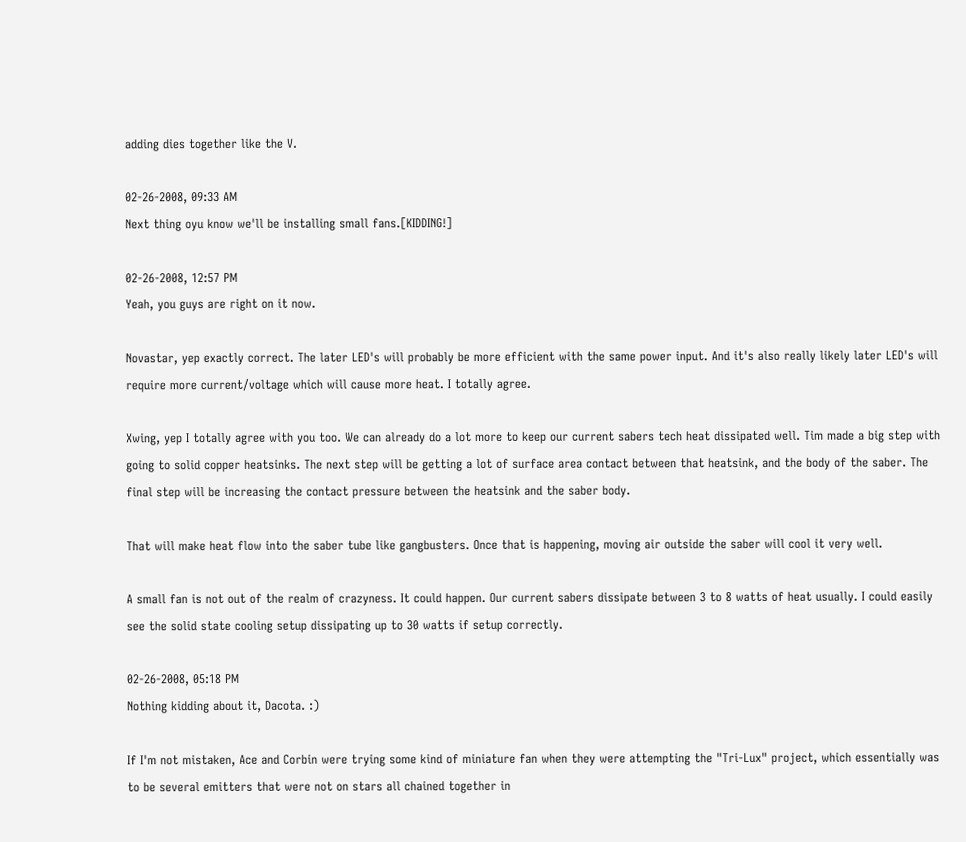adding dies together like the V.

02-26-2008, 09:33 AM
Next thing oyu know we'll be installing small fans.[KIDDING!]

02-26-2008, 12:57 PM
Yeah, you guys are right on it now.

Novastar, yep exactly correct. The later LED's will probably be more efficient with the same power input. And it's also really likely later LED's will require more current/voltage which will cause more heat. I totally agree.

Xwing, yep I totally agree with you too. We can already do a lot more to keep our current sabers tech heat dissipated well. Tim made a big step with going to solid copper heatsinks. The next step will be getting a lot of surface area contact between that heatsink, and the body of the saber. The final step will be increasing the contact pressure between the heatsink and the saber body.

That will make heat flow into the saber tube like gangbusters. Once that is happening, moving air outside the saber will cool it very well.

A small fan is not out of the realm of crazyness. It could happen. Our current sabers dissipate between 3 to 8 watts of heat usually. I could easily see the solid state cooling setup dissipating up to 30 watts if setup correctly.

02-26-2008, 05:18 PM
Nothing kidding about it, Dacota. :)

If I'm not mistaken, Ace and Corbin were trying some kind of miniature fan when they were attempting the "Tri-Lux" project, which essentially was to be several emitters that were not on stars all chained together in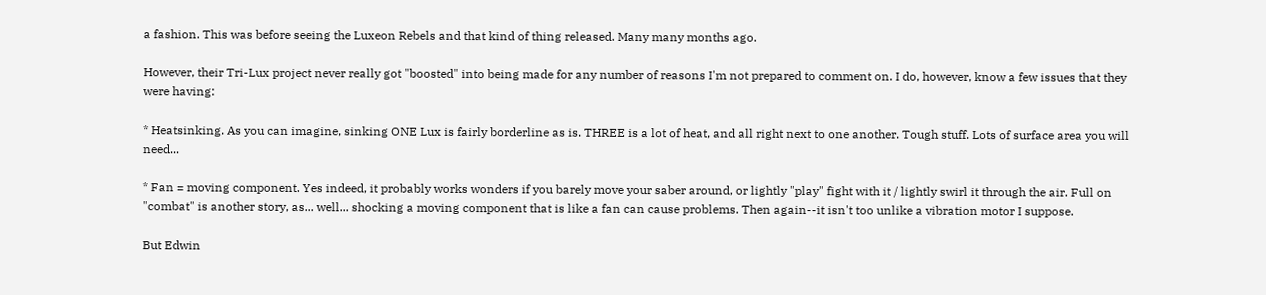a fashion. This was before seeing the Luxeon Rebels and that kind of thing released. Many many months ago.

However, their Tri-Lux project never really got "boosted" into being made for any number of reasons I'm not prepared to comment on. I do, however, know a few issues that they were having:

* Heatsinking. As you can imagine, sinking ONE Lux is fairly borderline as is. THREE is a lot of heat, and all right next to one another. Tough stuff. Lots of surface area you will need...

* Fan = moving component. Yes indeed, it probably works wonders if you barely move your saber around, or lightly "play" fight with it / lightly swirl it through the air. Full on "combat" is another story, as... well... shocking a moving component that is like a fan can cause problems. Then again--it isn't too unlike a vibration motor I suppose.

But Edwin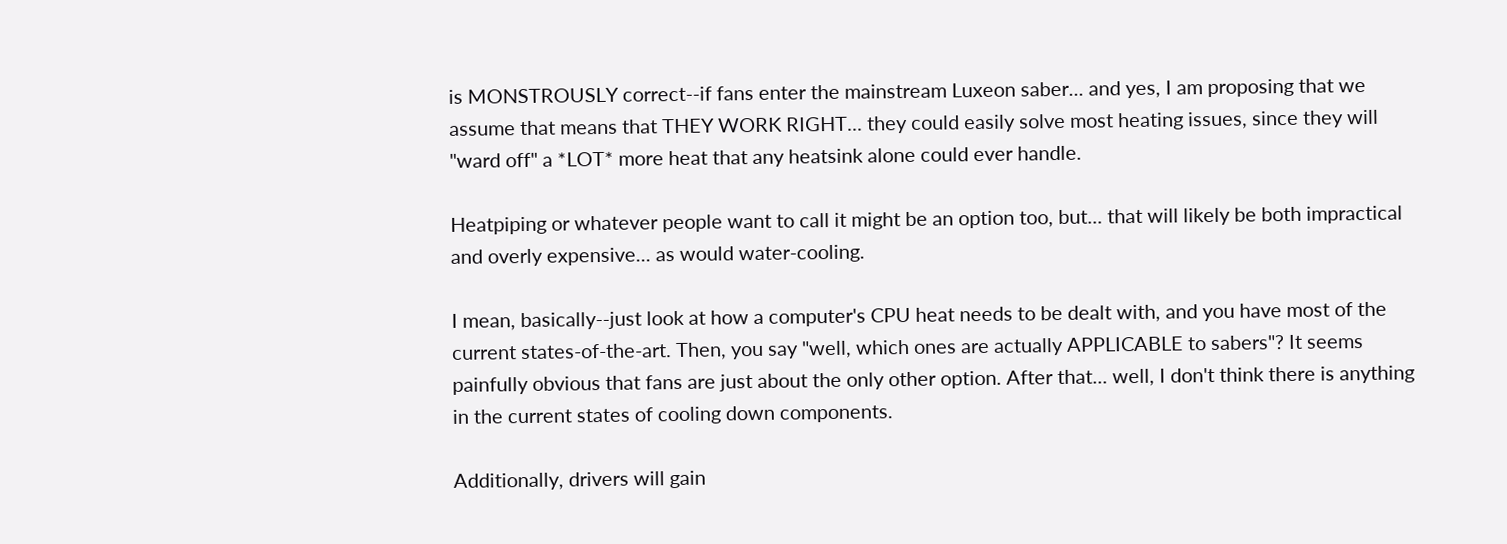is MONSTROUSLY correct--if fans enter the mainstream Luxeon saber... and yes, I am proposing that we assume that means that THEY WORK RIGHT... they could easily solve most heating issues, since they will "ward off" a *LOT* more heat that any heatsink alone could ever handle.

Heatpiping or whatever people want to call it might be an option too, but... that will likely be both impractical and overly expensive... as would water-cooling.

I mean, basically--just look at how a computer's CPU heat needs to be dealt with, and you have most of the current states-of-the-art. Then, you say "well, which ones are actually APPLICABLE to sabers"? It seems painfully obvious that fans are just about the only other option. After that... well, I don't think there is anything in the current states of cooling down components.

Additionally, drivers will gain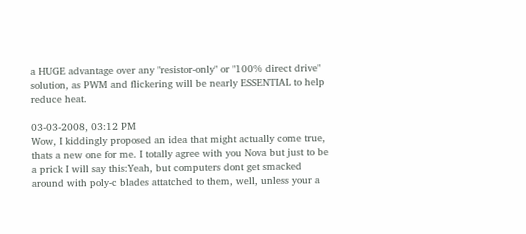a HUGE advantage over any "resistor-only" or "100% direct drive" solution, as PWM and flickering will be nearly ESSENTIAL to help reduce heat.

03-03-2008, 03:12 PM
Wow, I kiddingly proposed an idea that might actually come true, thats a new one for me. I totally agree with you Nova but just to be a prick I will say this:Yeah, but computers dont get smacked around with poly-c blades attatched to them, well, unless your a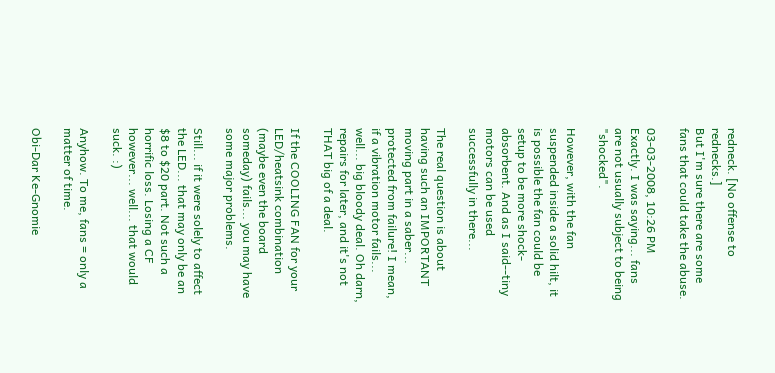redneck. [No offense to rednecks.]
But I'm sure there are some fans that could take the abuse.

03-03-2008, 10:26 PM
Exactly. I was saying... fans are not usually subject to being "shocked".

However, with the fan suspended inside a solid hilt, it is possible the fan could be setup to be more shock-absorbent. And as I said--tiny motors can be used successfully in there...

The real question is about having such an IMPORTANT moving part in a saber... protected from failure! I mean, if a vibration motor fails... well... big bloody deal. Oh darn, repairs for later, and it's not THAT big of a deal.

If the COOLING FAN for your LED/heatsink combination (maybe even the board someday) fails... you may have some major problems.

Still... if it were solely to affect the LED... that may only be an $8 to $20 part. Not such a horrific loss. Losing a CF however... well... that would suck. :)

Anyhow. To me, fans = only a matter of time.

Obi-Dar Ke-Gnomie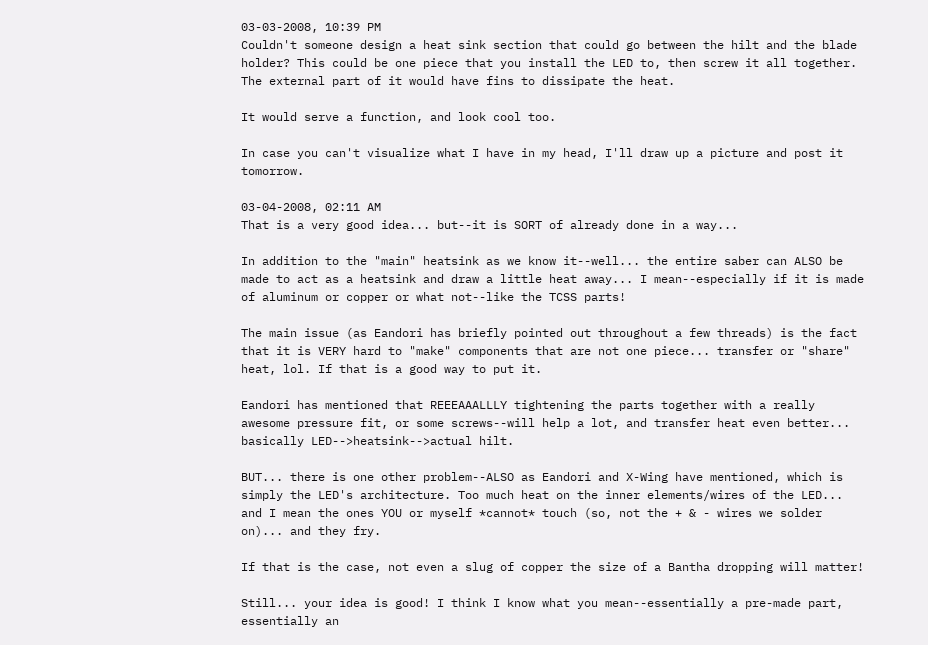03-03-2008, 10:39 PM
Couldn't someone design a heat sink section that could go between the hilt and the blade holder? This could be one piece that you install the LED to, then screw it all together. The external part of it would have fins to dissipate the heat.

It would serve a function, and look cool too.

In case you can't visualize what I have in my head, I'll draw up a picture and post it tomorrow.

03-04-2008, 02:11 AM
That is a very good idea... but--it is SORT of already done in a way...

In addition to the "main" heatsink as we know it--well... the entire saber can ALSO be made to act as a heatsink and draw a little heat away... I mean--especially if it is made of aluminum or copper or what not--like the TCSS parts!

The main issue (as Eandori has briefly pointed out throughout a few threads) is the fact that it is VERY hard to "make" components that are not one piece... transfer or "share" heat, lol. If that is a good way to put it.

Eandori has mentioned that REEEAAALLLY tightening the parts together with a really awesome pressure fit, or some screws--will help a lot, and transfer heat even better... basically LED-->heatsink-->actual hilt.

BUT... there is one other problem--ALSO as Eandori and X-Wing have mentioned, which is simply the LED's architecture. Too much heat on the inner elements/wires of the LED... and I mean the ones YOU or myself *cannot* touch (so, not the + & - wires we solder on)... and they fry.

If that is the case, not even a slug of copper the size of a Bantha dropping will matter!

Still... your idea is good! I think I know what you mean--essentially a pre-made part, essentially an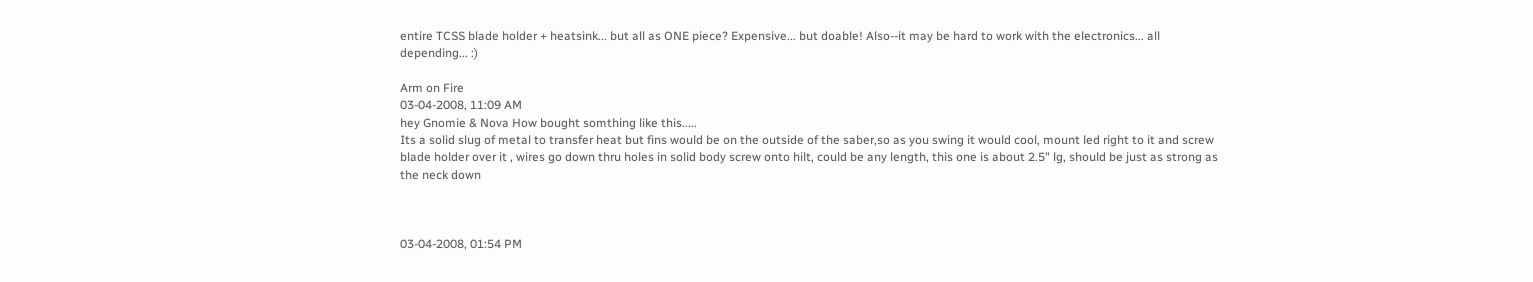entire TCSS blade holder + heatsink... but all as ONE piece? Expensive... but doable! Also--it may be hard to work with the electronics... all depending... :)

Arm on Fire
03-04-2008, 11:09 AM
hey Gnomie & Nova How bought somthing like this.....
Its a solid slug of metal to transfer heat but fins would be on the outside of the saber,so as you swing it would cool, mount led right to it and screw blade holder over it , wires go down thru holes in solid body screw onto hilt, could be any length, this one is about 2.5" lg, should be just as strong as the neck down



03-04-2008, 01:54 PM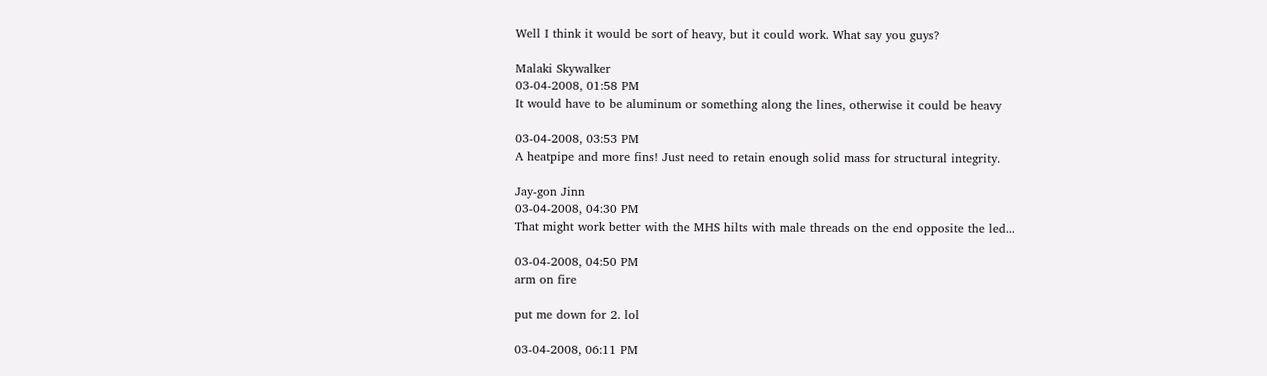Well I think it would be sort of heavy, but it could work. What say you guys?

Malaki Skywalker
03-04-2008, 01:58 PM
It would have to be aluminum or something along the lines, otherwise it could be heavy

03-04-2008, 03:53 PM
A heatpipe and more fins! Just need to retain enough solid mass for structural integrity.

Jay-gon Jinn
03-04-2008, 04:30 PM
That might work better with the MHS hilts with male threads on the end opposite the led...

03-04-2008, 04:50 PM
arm on fire

put me down for 2. lol

03-04-2008, 06:11 PM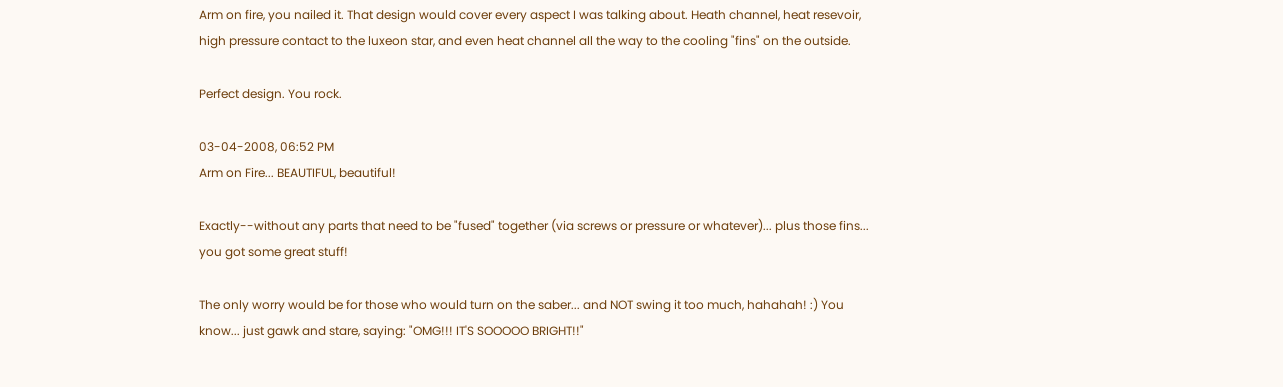Arm on fire, you nailed it. That design would cover every aspect I was talking about. Heath channel, heat resevoir, high pressure contact to the luxeon star, and even heat channel all the way to the cooling "fins" on the outside.

Perfect design. You rock.

03-04-2008, 06:52 PM
Arm on Fire... BEAUTIFUL, beautiful!

Exactly--without any parts that need to be "fused" together (via screws or pressure or whatever)... plus those fins... you got some great stuff!

The only worry would be for those who would turn on the saber... and NOT swing it too much, hahahah! :) You know... just gawk and stare, saying: "OMG!!! IT'S SOOOOO BRIGHT!!"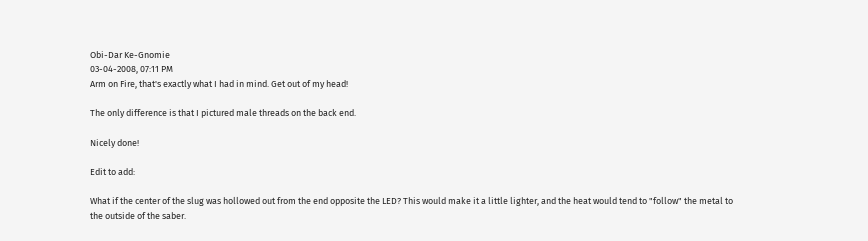Obi-Dar Ke-Gnomie
03-04-2008, 07:11 PM
Arm on Fire, that's exactly what I had in mind. Get out of my head!

The only difference is that I pictured male threads on the back end.

Nicely done!

Edit to add:

What if the center of the slug was hollowed out from the end opposite the LED? This would make it a little lighter, and the heat would tend to "follow" the metal to the outside of the saber.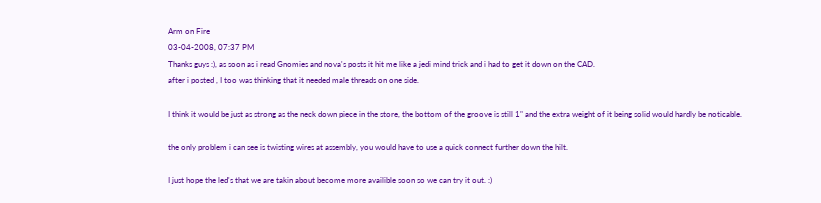Arm on Fire
03-04-2008, 07:37 PM
Thanks guys :), as soon as i read Gnomies and nova's posts it hit me like a jedi mind trick and i had to get it down on the CAD.
after i posted , I too was thinking that it needed male threads on one side.

I think it would be just as strong as the neck down piece in the store, the bottom of the groove is still 1" and the extra weight of it being solid would hardly be noticable.

the only problem i can see is twisting wires at assembly, you would have to use a quick connect further down the hilt.

I just hope the led's that we are takin about become more availible soon so we can try it out. :)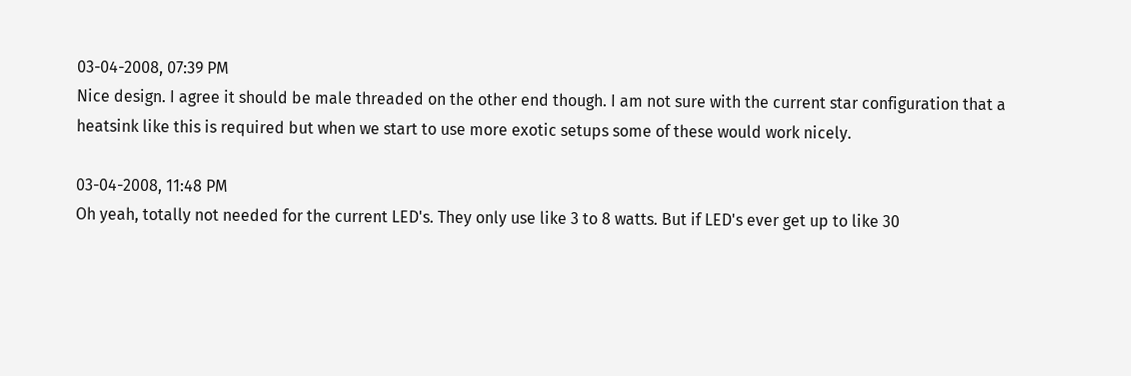03-04-2008, 07:39 PM
Nice design. I agree it should be male threaded on the other end though. I am not sure with the current star configuration that a heatsink like this is required but when we start to use more exotic setups some of these would work nicely.

03-04-2008, 11:48 PM
Oh yeah, totally not needed for the current LED's. They only use like 3 to 8 watts. But if LED's ever get up to like 30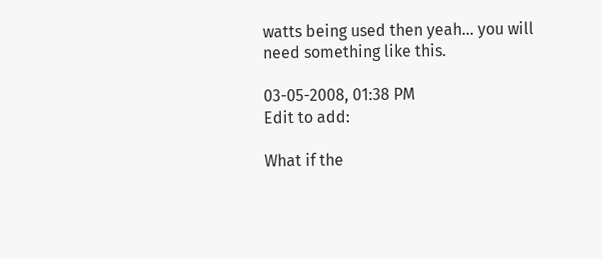watts being used then yeah... you will need something like this.

03-05-2008, 01:38 PM
Edit to add:

What if the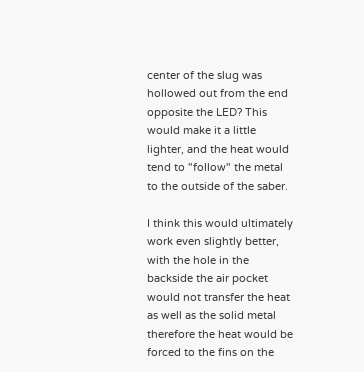center of the slug was hollowed out from the end opposite the LED? This would make it a little lighter, and the heat would tend to "follow" the metal to the outside of the saber.

I think this would ultimately work even slightly better, with the hole in the backside the air pocket would not transfer the heat as well as the solid metal therefore the heat would be forced to the fins on the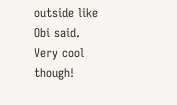outside like Obi said.
Very cool though!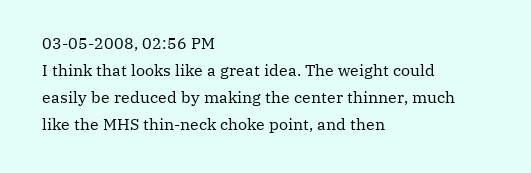03-05-2008, 02:56 PM
I think that looks like a great idea. The weight could easily be reduced by making the center thinner, much like the MHS thin-neck choke point, and then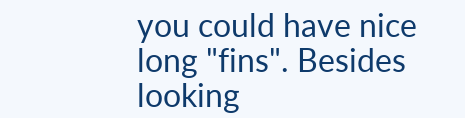you could have nice long "fins". Besides looking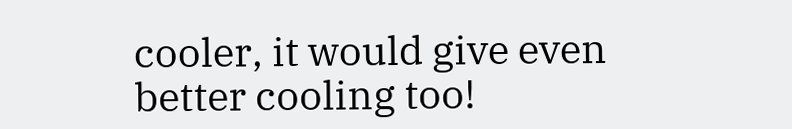cooler, it would give even better cooling too!